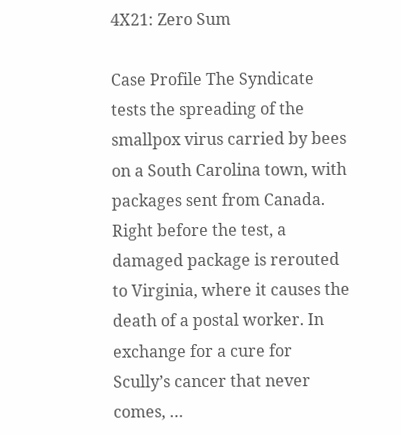4X21: Zero Sum

Case Profile The Syndicate tests the spreading of the smallpox virus carried by bees on a South Carolina town, with packages sent from Canada. Right before the test, a damaged package is rerouted to Virginia, where it causes the death of a postal worker. In exchange for a cure for Scully’s cancer that never comes, …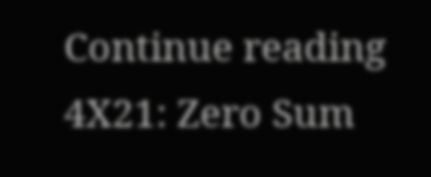Continue reading 4X21: Zero Sum